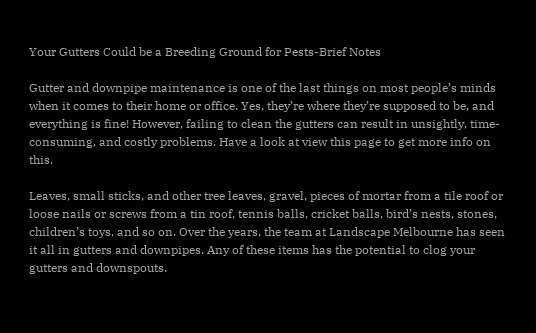Your Gutters Could be a Breeding Ground for Pests-Brief Notes

Gutter and downpipe maintenance is one of the last things on most people’s minds when it comes to their home or office. Yes, they’re where they’re supposed to be, and everything is fine! However, failing to clean the gutters can result in unsightly, time-consuming, and costly problems. Have a look at view this page to get more info on this.

Leaves, small sticks, and other tree leaves, gravel, pieces of mortar from a tile roof or loose nails or screws from a tin roof, tennis balls, cricket balls, bird’s nests, stones, children’s toys, and so on. Over the years, the team at Landscape Melbourne has seen it all in gutters and downpipes. Any of these items has the potential to clog your gutters and downspouts.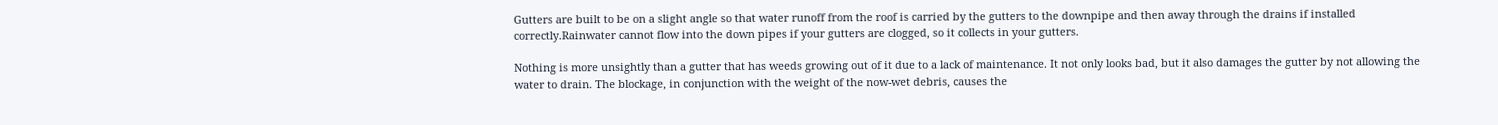Gutters are built to be on a slight angle so that water runoff from the roof is carried by the gutters to the downpipe and then away through the drains if installed correctly.Rainwater cannot flow into the down pipes if your gutters are clogged, so it collects in your gutters.

Nothing is more unsightly than a gutter that has weeds growing out of it due to a lack of maintenance. It not only looks bad, but it also damages the gutter by not allowing the water to drain. The blockage, in conjunction with the weight of the now-wet debris, causes the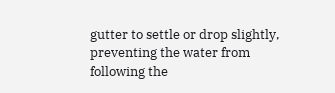gutter to settle or drop slightly, preventing the water from following the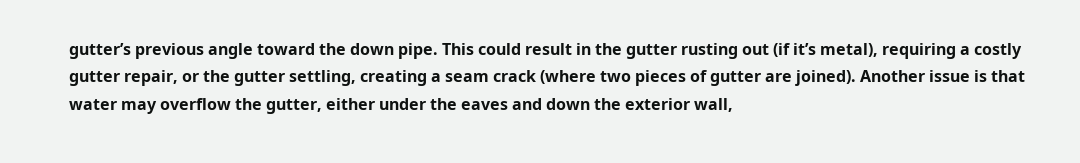gutter’s previous angle toward the down pipe. This could result in the gutter rusting out (if it’s metal), requiring a costly gutter repair, or the gutter settling, creating a seam crack (where two pieces of gutter are joined). Another issue is that water may overflow the gutter, either under the eaves and down the exterior wall,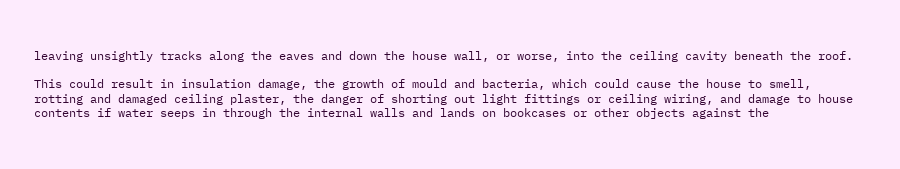leaving unsightly tracks along the eaves and down the house wall, or worse, into the ceiling cavity beneath the roof.

This could result in insulation damage, the growth of mould and bacteria, which could cause the house to smell, rotting and damaged ceiling plaster, the danger of shorting out light fittings or ceiling wiring, and damage to house contents if water seeps in through the internal walls and lands on bookcases or other objects against the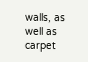walls, as well as carpet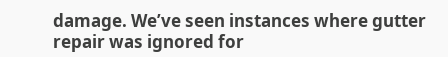damage. We’ve seen instances where gutter repair was ignored for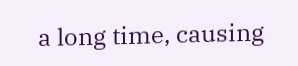a long time, causing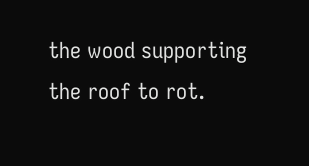the wood supporting the roof to rot.